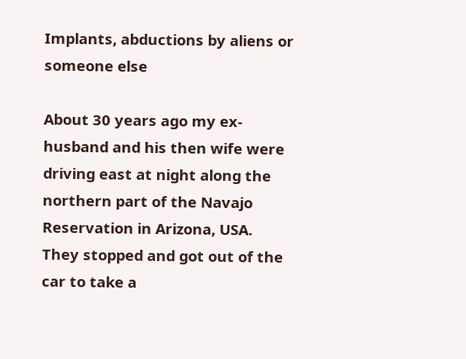Implants, abductions by aliens or someone else

About 30 years ago my ex-husband and his then wife were driving east at night along the northern part of the Navajo Reservation in Arizona, USA. They stopped and got out of the car to take a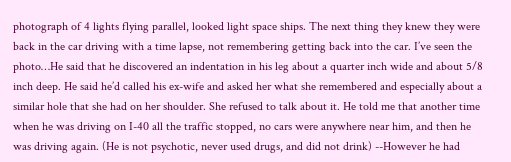photograph of 4 lights flying parallel, looked light space ships. The next thing they knew they were back in the car driving with a time lapse, not remembering getting back into the car. I’ve seen the photo…He said that he discovered an indentation in his leg about a quarter inch wide and about 5/8 inch deep. He said he’d called his ex-wife and asked her what she remembered and especially about a similar hole that she had on her shoulder. She refused to talk about it. He told me that another time when he was driving on I-40 all the traffic stopped, no cars were anywhere near him, and then he was driving again. (He is not psychotic, never used drugs, and did not drink) --However he had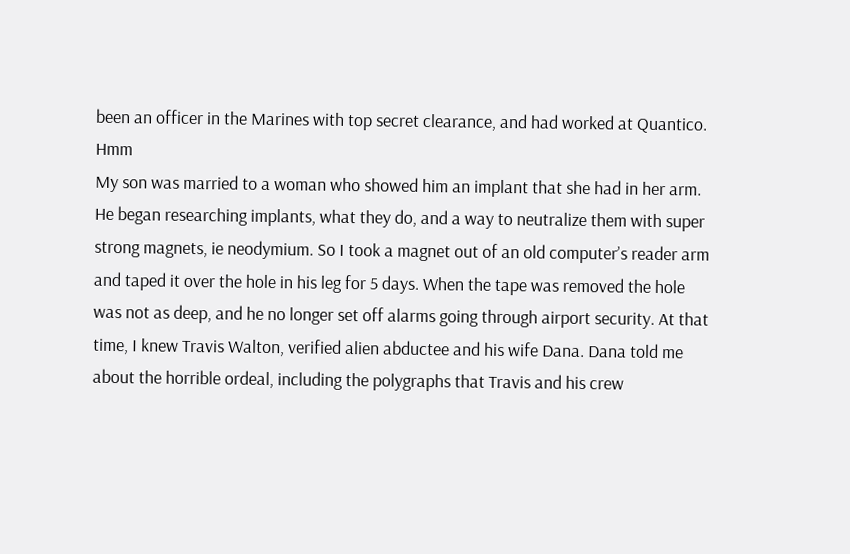been an officer in the Marines with top secret clearance, and had worked at Quantico. Hmm
My son was married to a woman who showed him an implant that she had in her arm. He began researching implants, what they do, and a way to neutralize them with super strong magnets, ie neodymium. So I took a magnet out of an old computer’s reader arm and taped it over the hole in his leg for 5 days. When the tape was removed the hole was not as deep, and he no longer set off alarms going through airport security. At that time, I knew Travis Walton, verified alien abductee and his wife Dana. Dana told me about the horrible ordeal, including the polygraphs that Travis and his crew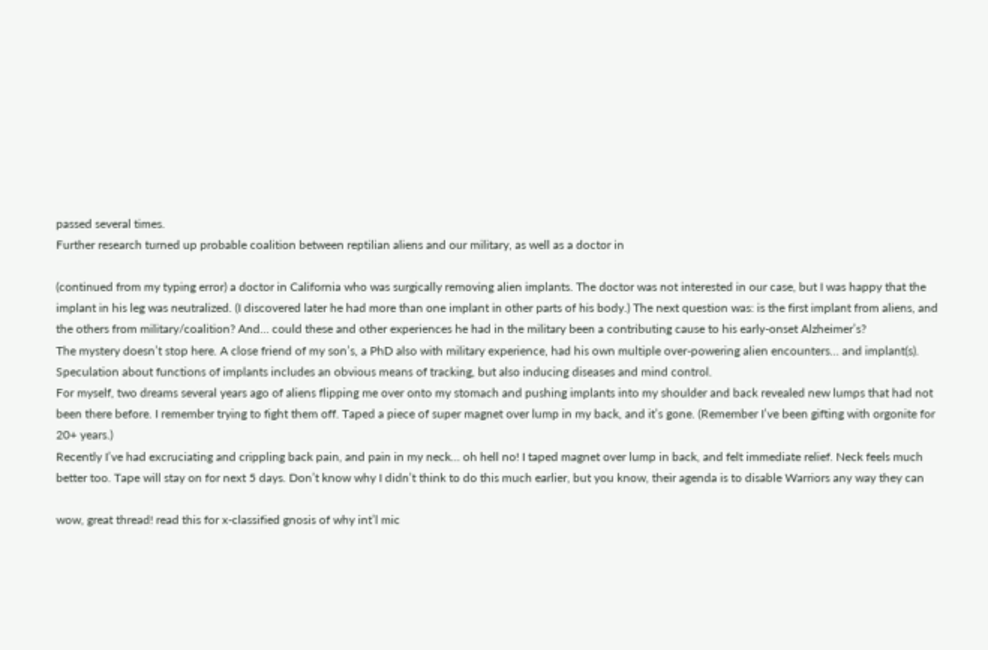passed several times.
Further research turned up probable coalition between reptilian aliens and our military, as well as a doctor in

(continued from my typing error) a doctor in California who was surgically removing alien implants. The doctor was not interested in our case, but I was happy that the implant in his leg was neutralized. (I discovered later he had more than one implant in other parts of his body.) The next question was: is the first implant from aliens, and the others from military/coalition? And… could these and other experiences he had in the military been a contributing cause to his early-onset Alzheimer’s?
The mystery doesn’t stop here. A close friend of my son’s, a PhD also with military experience, had his own multiple over-powering alien encounters… and implant(s).
Speculation about functions of implants includes an obvious means of tracking, but also inducing diseases and mind control.
For myself, two dreams several years ago of aliens flipping me over onto my stomach and pushing implants into my shoulder and back revealed new lumps that had not been there before. I remember trying to fight them off. Taped a piece of super magnet over lump in my back, and it’s gone. (Remember I’ve been gifting with orgonite for 20+ years.)
Recently I’ve had excruciating and crippling back pain, and pain in my neck… oh hell no! I taped magnet over lump in back, and felt immediate relief. Neck feels much better too. Tape will stay on for next 5 days. Don’t know why I didn’t think to do this much earlier, but you know, their agenda is to disable Warriors any way they can

wow, great thread! read this for x-classified gnosis of why int’l mic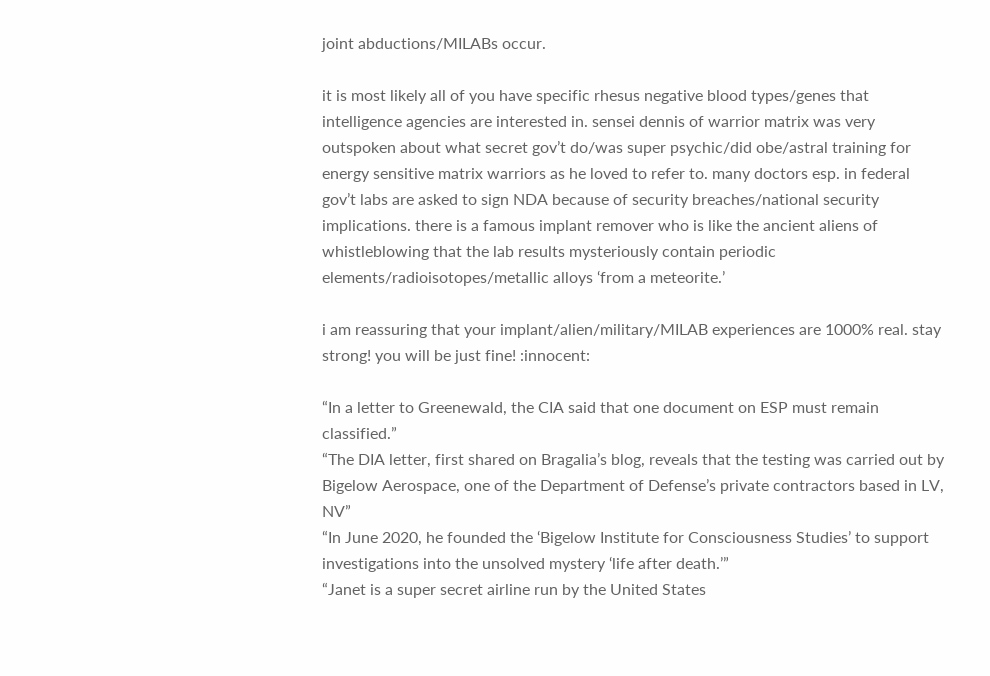joint abductions/MILABs occur.

it is most likely all of you have specific rhesus negative blood types/genes that intelligence agencies are interested in. sensei dennis of warrior matrix was very outspoken about what secret gov’t do/was super psychic/did obe/astral training for energy sensitive matrix warriors as he loved to refer to. many doctors esp. in federal gov’t labs are asked to sign NDA because of security breaches/national security implications. there is a famous implant remover who is like the ancient aliens of whistleblowing that the lab results mysteriously contain periodic elements/radioisotopes/metallic alloys ‘from a meteorite.’

i am reassuring that your implant/alien/military/MILAB experiences are 1000% real. stay strong! you will be just fine! :innocent:

“In a letter to Greenewald, the CIA said that one document on ESP must remain classified.”
“The DIA letter, first shared on Bragalia’s blog, reveals that the testing was carried out by Bigelow Aerospace, one of the Department of Defense’s private contractors based in LV, NV”
“In June 2020, he founded the ‘Bigelow Institute for Consciousness Studies’ to support investigations into the unsolved mystery ‘life after death.’”
“Janet is a super secret airline run by the United States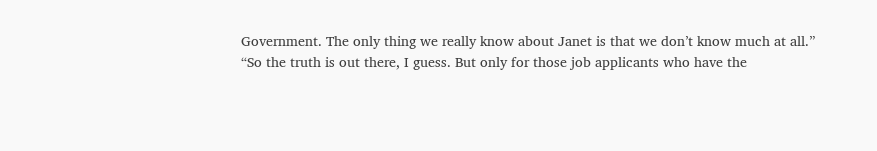Government. The only thing we really know about Janet is that we don’t know much at all.”
“So the truth is out there, I guess. But only for those job applicants who have the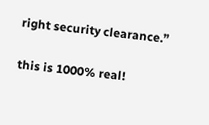right security clearance.”

this is 1000% real!